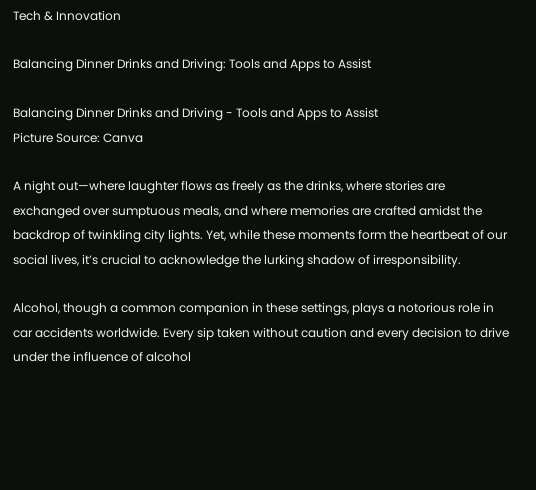Tech & Innovation

Balancing Dinner Drinks and Driving: Tools and Apps to Assist

Balancing Dinner Drinks and Driving - Tools and Apps to Assist
Picture Source: Canva

A night out—where laughter flows as freely as the drinks, where stories are exchanged over sumptuous meals, and where memories are crafted amidst the backdrop of twinkling city lights. Yet, while these moments form the heartbeat of our social lives, it’s crucial to acknowledge the lurking shadow of irresponsibility.

Alcohol, though a common companion in these settings, plays a notorious role in car accidents worldwide. Every sip taken without caution and every decision to drive under the influence of alcohol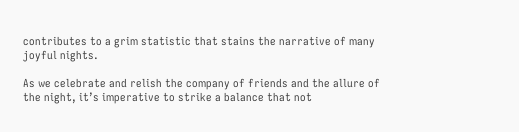contributes to a grim statistic that stains the narrative of many joyful nights.

As we celebrate and relish the company of friends and the allure of the night, it’s imperative to strike a balance that not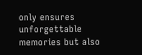only ensures unforgettable memories but also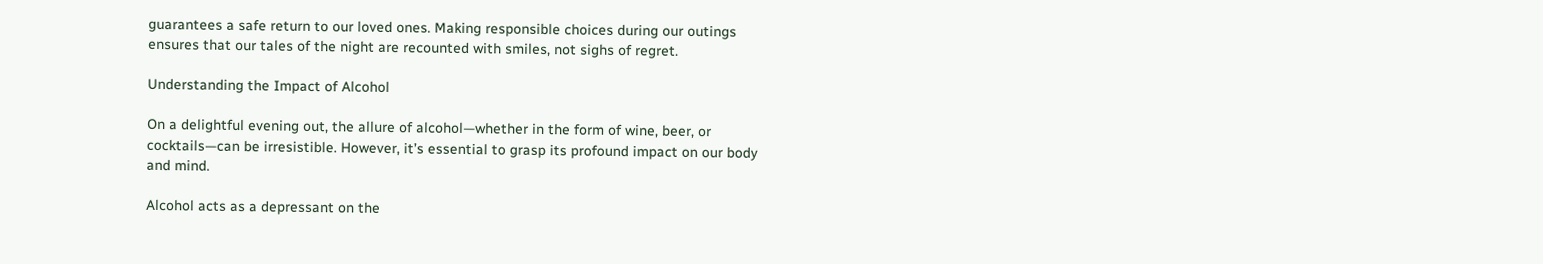guarantees a safe return to our loved ones. Making responsible choices during our outings ensures that our tales of the night are recounted with smiles, not sighs of regret.

Understanding the Impact of Alcohol

On a delightful evening out, the allure of alcohol—whether in the form of wine, beer, or cocktails—can be irresistible. However, it’s essential to grasp its profound impact on our body and mind.

Alcohol acts as a depressant on the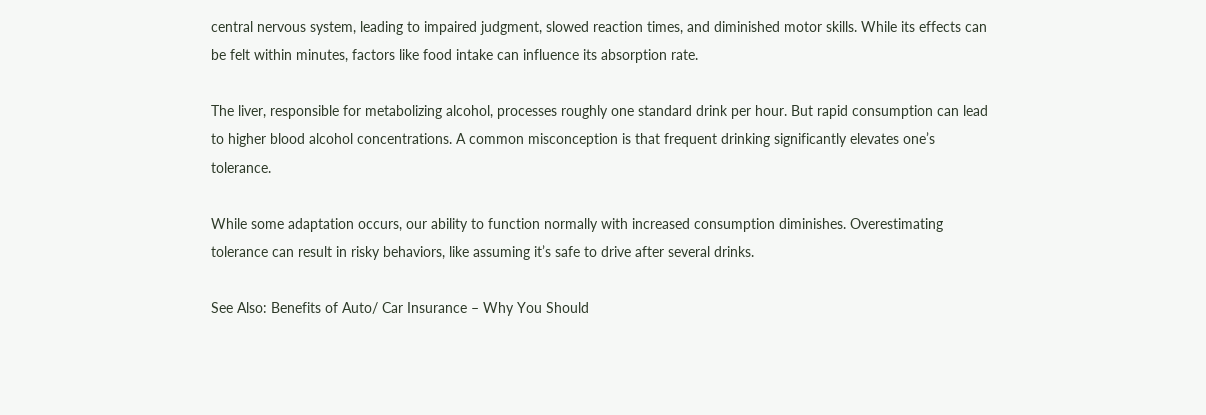central nervous system, leading to impaired judgment, slowed reaction times, and diminished motor skills. While its effects can be felt within minutes, factors like food intake can influence its absorption rate.

The liver, responsible for metabolizing alcohol, processes roughly one standard drink per hour. But rapid consumption can lead to higher blood alcohol concentrations. A common misconception is that frequent drinking significantly elevates one’s tolerance.

While some adaptation occurs, our ability to function normally with increased consumption diminishes. Overestimating tolerance can result in risky behaviors, like assuming it’s safe to drive after several drinks.

See Also: Benefits of Auto/ Car Insurance – Why You Should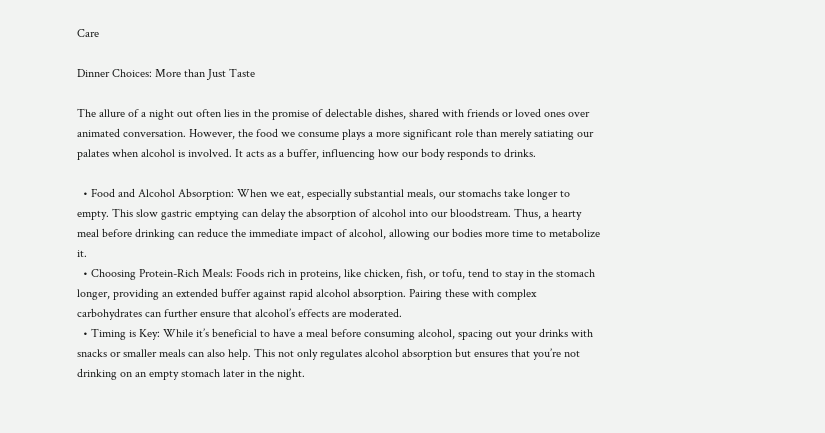Care

Dinner Choices: More than Just Taste

The allure of a night out often lies in the promise of delectable dishes, shared with friends or loved ones over animated conversation. However, the food we consume plays a more significant role than merely satiating our palates when alcohol is involved. It acts as a buffer, influencing how our body responds to drinks.

  • Food and Alcohol Absorption: When we eat, especially substantial meals, our stomachs take longer to empty. This slow gastric emptying can delay the absorption of alcohol into our bloodstream. Thus, a hearty meal before drinking can reduce the immediate impact of alcohol, allowing our bodies more time to metabolize it.
  • Choosing Protein-Rich Meals: Foods rich in proteins, like chicken, fish, or tofu, tend to stay in the stomach longer, providing an extended buffer against rapid alcohol absorption. Pairing these with complex carbohydrates can further ensure that alcohol’s effects are moderated.
  • Timing is Key: While it’s beneficial to have a meal before consuming alcohol, spacing out your drinks with snacks or smaller meals can also help. This not only regulates alcohol absorption but ensures that you’re not drinking on an empty stomach later in the night.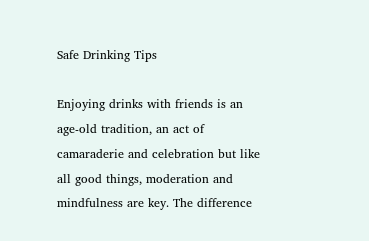Safe Drinking Tips

Enjoying drinks with friends is an age-old tradition, an act of camaraderie and celebration but like all good things, moderation and mindfulness are key. The difference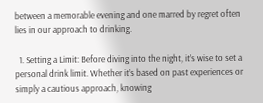between a memorable evening and one marred by regret often lies in our approach to drinking.

  1. Setting a Limit: Before diving into the night, it’s wise to set a personal drink limit. Whether it’s based on past experiences or simply a cautious approach, knowing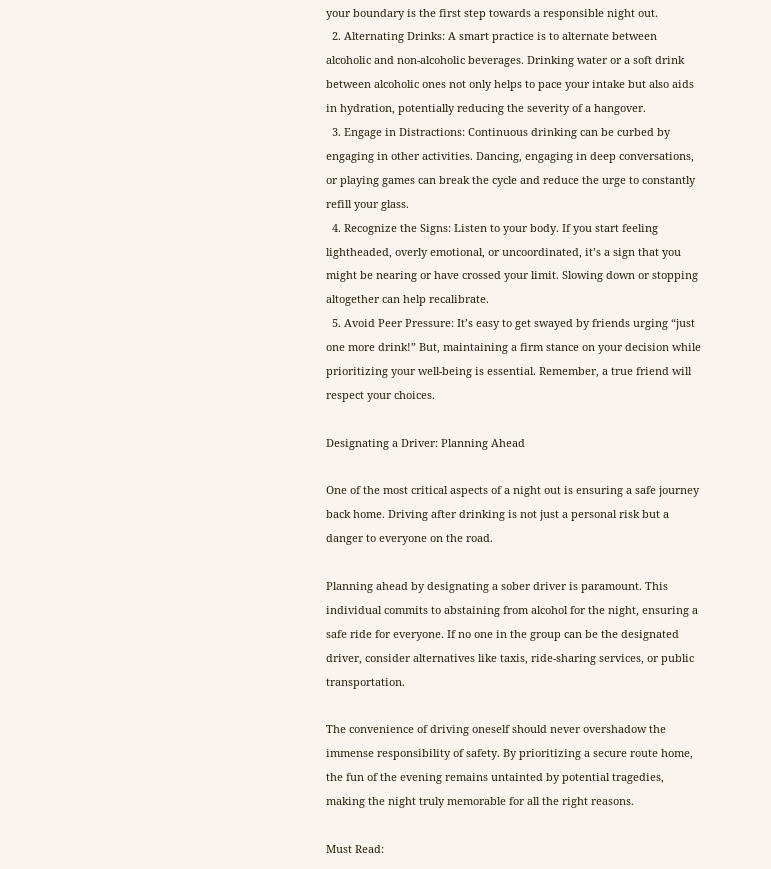your boundary is the first step towards a responsible night out.
  2. Alternating Drinks: A smart practice is to alternate between alcoholic and non-alcoholic beverages. Drinking water or a soft drink between alcoholic ones not only helps to pace your intake but also aids in hydration, potentially reducing the severity of a hangover.
  3. Engage in Distractions: Continuous drinking can be curbed by engaging in other activities. Dancing, engaging in deep conversations, or playing games can break the cycle and reduce the urge to constantly refill your glass.
  4. Recognize the Signs: Listen to your body. If you start feeling lightheaded, overly emotional, or uncoordinated, it’s a sign that you might be nearing or have crossed your limit. Slowing down or stopping altogether can help recalibrate.
  5. Avoid Peer Pressure: It’s easy to get swayed by friends urging “just one more drink!” But, maintaining a firm stance on your decision while prioritizing your well-being is essential. Remember, a true friend will respect your choices.

Designating a Driver: Planning Ahead

One of the most critical aspects of a night out is ensuring a safe journey back home. Driving after drinking is not just a personal risk but a danger to everyone on the road.

Planning ahead by designating a sober driver is paramount. This individual commits to abstaining from alcohol for the night, ensuring a safe ride for everyone. If no one in the group can be the designated driver, consider alternatives like taxis, ride-sharing services, or public transportation.

The convenience of driving oneself should never overshadow the immense responsibility of safety. By prioritizing a secure route home, the fun of the evening remains untainted by potential tragedies, making the night truly memorable for all the right reasons.

Must Read: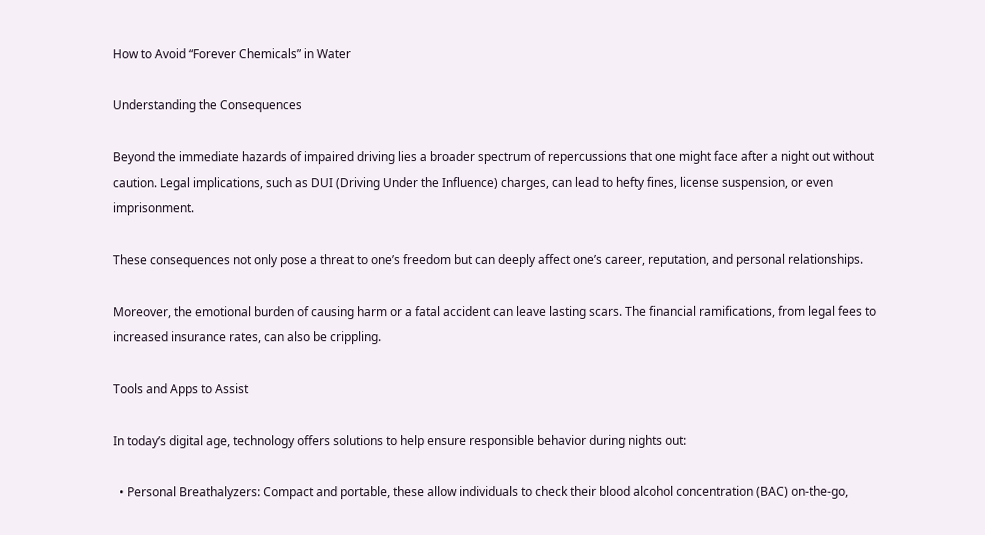How to Avoid “Forever Chemicals” in Water

Understanding the Consequences

Beyond the immediate hazards of impaired driving lies a broader spectrum of repercussions that one might face after a night out without caution. Legal implications, such as DUI (Driving Under the Influence) charges, can lead to hefty fines, license suspension, or even imprisonment.

These consequences not only pose a threat to one’s freedom but can deeply affect one’s career, reputation, and personal relationships.

Moreover, the emotional burden of causing harm or a fatal accident can leave lasting scars. The financial ramifications, from legal fees to increased insurance rates, can also be crippling.

Tools and Apps to Assist

In today’s digital age, technology offers solutions to help ensure responsible behavior during nights out:

  • Personal Breathalyzers: Compact and portable, these allow individuals to check their blood alcohol concentration (BAC) on-the-go,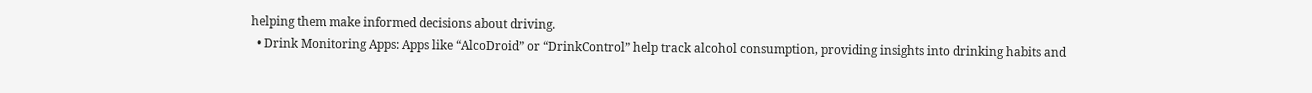helping them make informed decisions about driving.
  • Drink Monitoring Apps: Apps like “AlcoDroid” or “DrinkControl” help track alcohol consumption, providing insights into drinking habits and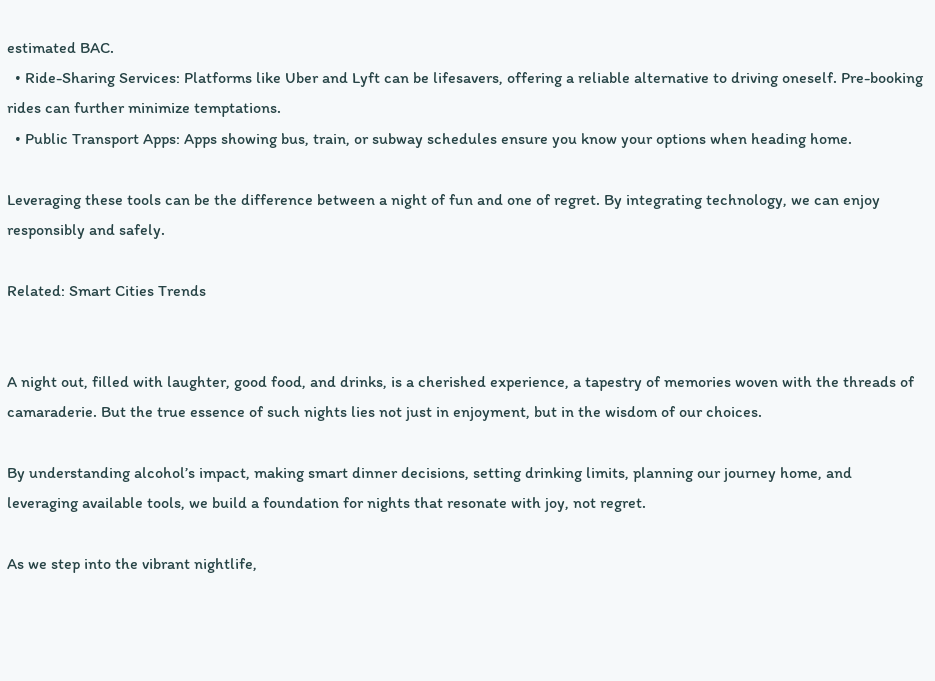estimated BAC.
  • Ride-Sharing Services: Platforms like Uber and Lyft can be lifesavers, offering a reliable alternative to driving oneself. Pre-booking rides can further minimize temptations.
  • Public Transport Apps: Apps showing bus, train, or subway schedules ensure you know your options when heading home.

Leveraging these tools can be the difference between a night of fun and one of regret. By integrating technology, we can enjoy responsibly and safely.

Related: Smart Cities Trends


A night out, filled with laughter, good food, and drinks, is a cherished experience, a tapestry of memories woven with the threads of camaraderie. But the true essence of such nights lies not just in enjoyment, but in the wisdom of our choices.

By understanding alcohol’s impact, making smart dinner decisions, setting drinking limits, planning our journey home, and leveraging available tools, we build a foundation for nights that resonate with joy, not regret.

As we step into the vibrant nightlife,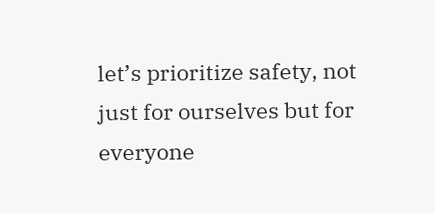let’s prioritize safety, not just for ourselves but for everyone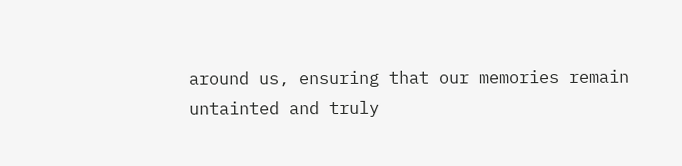around us, ensuring that our memories remain untainted and truly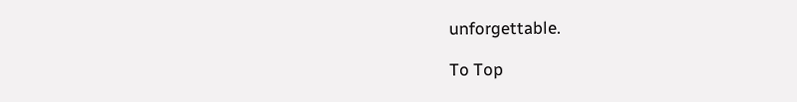unforgettable.

To Top